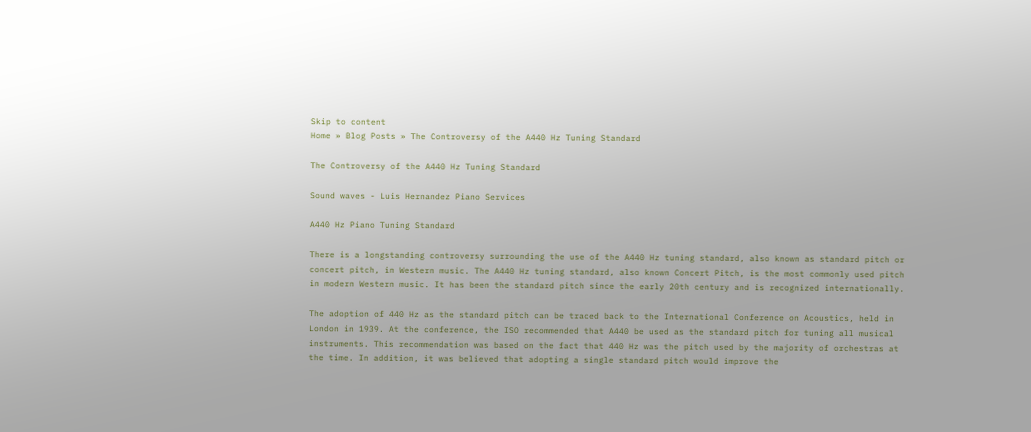Skip to content
Home » Blog Posts » The Controversy of the A440 Hz Tuning Standard

The Controversy of the A440 Hz Tuning Standard

Sound waves - Luis Hernandez Piano Services

A440 Hz Piano Tuning Standard

There is a longstanding controversy surrounding the use of the A440 Hz tuning standard, also known as standard pitch or concert pitch, in Western music. The A440 Hz tuning standard, also known Concert Pitch, is the most commonly used pitch in modern Western music. It has been the standard pitch since the early 20th century and is recognized internationally.

The adoption of 440 Hz as the standard pitch can be traced back to the International Conference on Acoustics, held in London in 1939. At the conference, the ISO recommended that A440 be used as the standard pitch for tuning all musical instruments. This recommendation was based on the fact that 440 Hz was the pitch used by the majority of orchestras at the time. In addition, it was believed that adopting a single standard pitch would improve the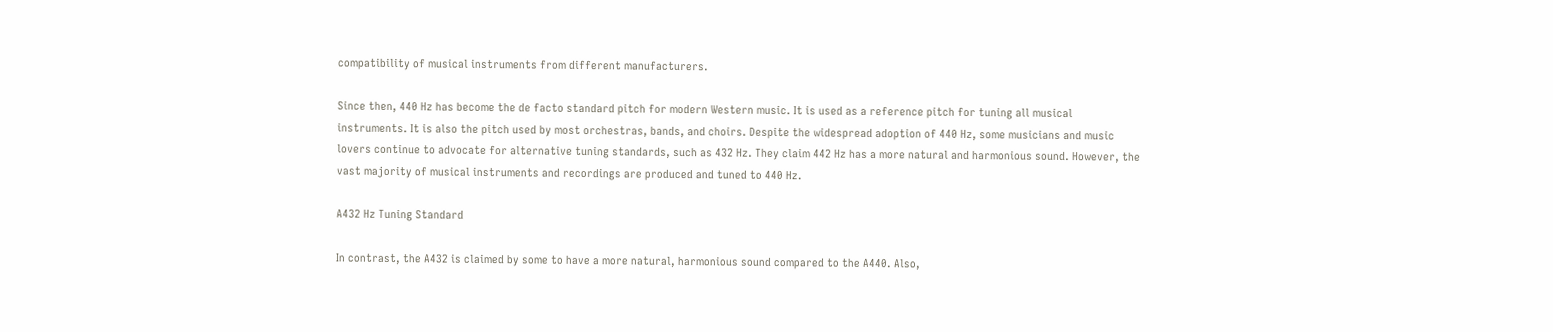compatibility of musical instruments from different manufacturers.

Since then, 440 Hz has become the de facto standard pitch for modern Western music. It is used as a reference pitch for tuning all musical instruments. It is also the pitch used by most orchestras, bands, and choirs. Despite the widespread adoption of 440 Hz, some musicians and music lovers continue to advocate for alternative tuning standards, such as 432 Hz. They claim 442 Hz has a more natural and harmonious sound. However, the vast majority of musical instruments and recordings are produced and tuned to 440 Hz.

A432 Hz Tuning Standard

In contrast, the A432 is claimed by some to have a more natural, harmonious sound compared to the A440. Also,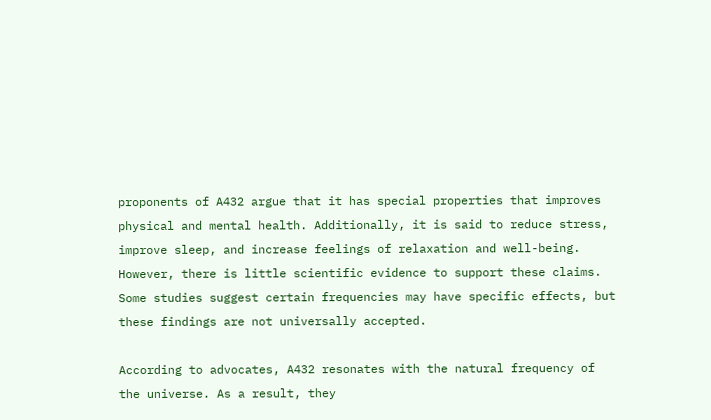proponents of A432 argue that it has special properties that improves physical and mental health. Additionally, it is said to reduce stress, improve sleep, and increase feelings of relaxation and well-being. However, there is little scientific evidence to support these claims. Some studies suggest certain frequencies may have specific effects, but these findings are not universally accepted.

According to advocates, A432 resonates with the natural frequency of the universe. As a result, they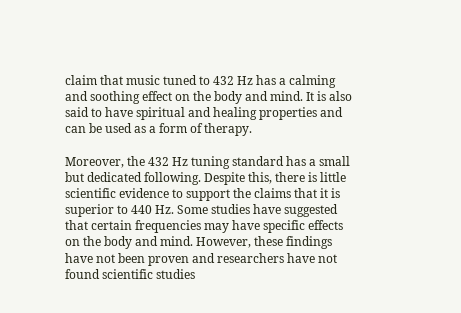claim that music tuned to 432 Hz has a calming and soothing effect on the body and mind. It is also said to have spiritual and healing properties and can be used as a form of therapy.

Moreover, the 432 Hz tuning standard has a small but dedicated following. Despite this, there is little scientific evidence to support the claims that it is superior to 440 Hz. Some studies have suggested that certain frequencies may have specific effects on the body and mind. However, these findings have not been proven and researchers have not found scientific studies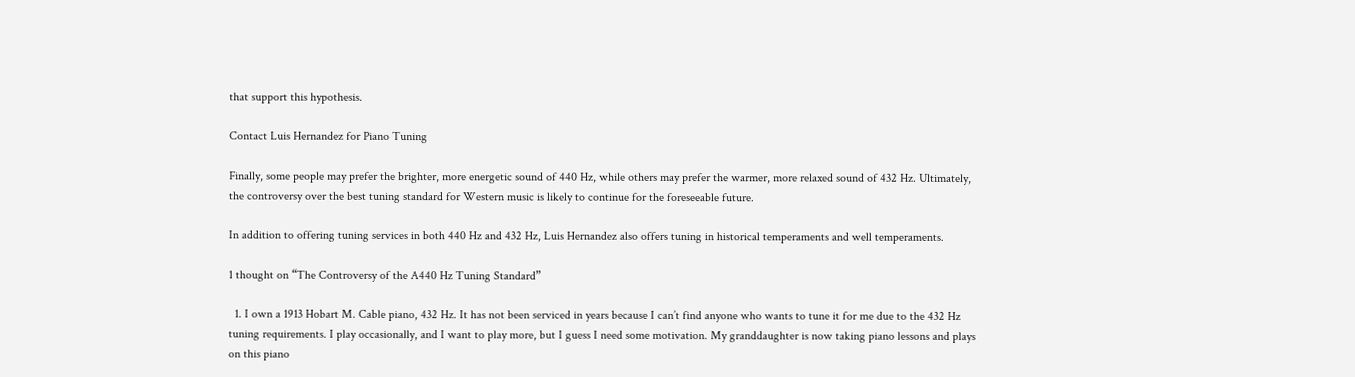that support this hypothesis.

Contact Luis Hernandez for Piano Tuning

Finally, some people may prefer the brighter, more energetic sound of 440 Hz, while others may prefer the warmer, more relaxed sound of 432 Hz. Ultimately, the controversy over the best tuning standard for Western music is likely to continue for the foreseeable future.

In addition to offering tuning services in both 440 Hz and 432 Hz, Luis Hernandez also offers tuning in historical temperaments and well temperaments.

1 thought on “The Controversy of the A440 Hz Tuning Standard”

  1. I own a 1913 Hobart M. Cable piano, 432 Hz. It has not been serviced in years because I can’t find anyone who wants to tune it for me due to the 432 Hz tuning requirements. I play occasionally, and I want to play more, but I guess I need some motivation. My granddaughter is now taking piano lessons and plays on this piano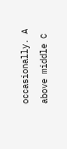occasionally. A above middle C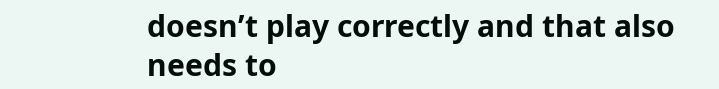doesn’t play correctly and that also needs to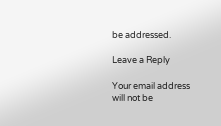be addressed.

Leave a Reply

Your email address will not be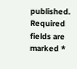published. Required fields are marked *